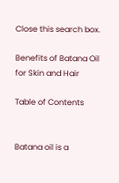Close this search box.

Benefits of Batana Oil for Skin and Hair

Table of Contents


Batana oil is a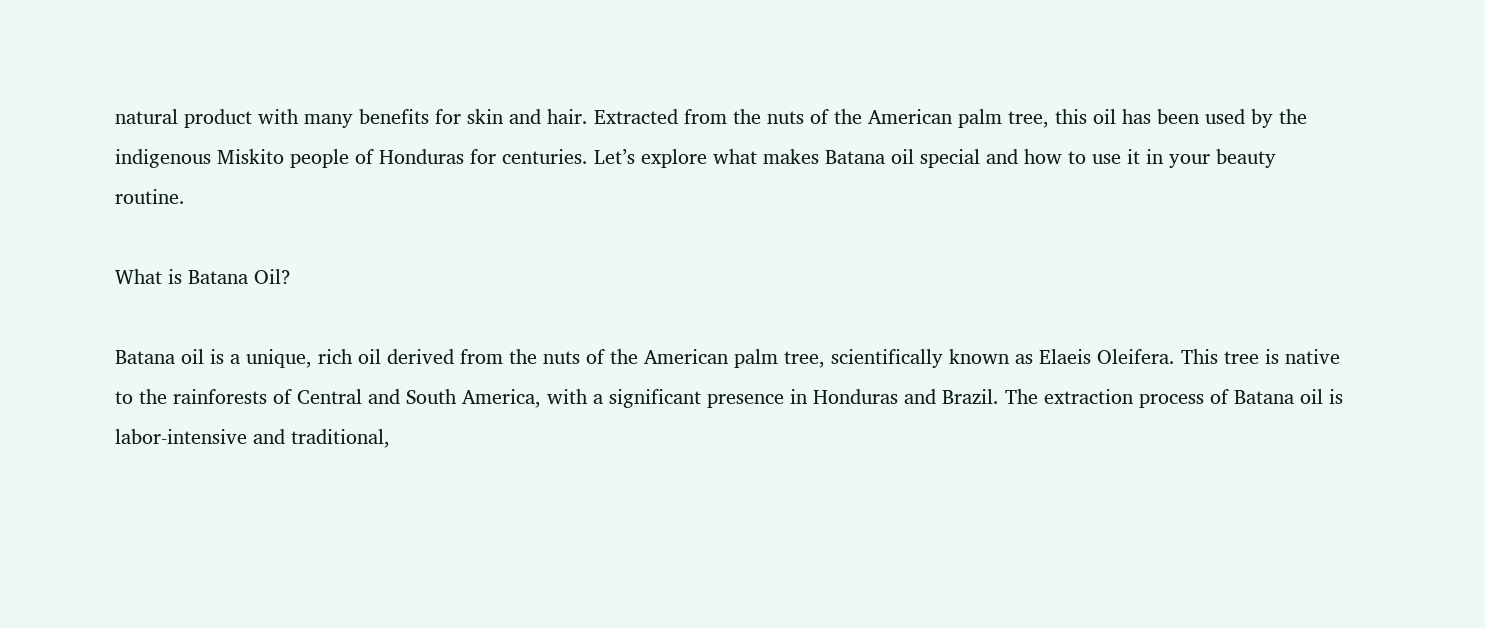natural product with many benefits for skin and hair. Extracted from the nuts of the American palm tree, this oil has been used by the indigenous Miskito people of Honduras for centuries. Let’s explore what makes Batana oil special and how to use it in your beauty routine.

What is Batana Oil?

Batana oil is a unique, rich oil derived from the nuts of the American palm tree, scientifically known as Elaeis Oleifera. This tree is native to the rainforests of Central and South America, with a significant presence in Honduras and Brazil. The extraction process of Batana oil is labor-intensive and traditional,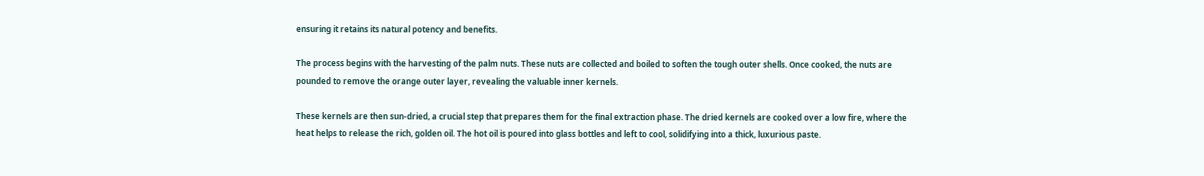ensuring it retains its natural potency and benefits.

The process begins with the harvesting of the palm nuts. These nuts are collected and boiled to soften the tough outer shells. Once cooked, the nuts are pounded to remove the orange outer layer, revealing the valuable inner kernels.

These kernels are then sun-dried, a crucial step that prepares them for the final extraction phase. The dried kernels are cooked over a low fire, where the heat helps to release the rich, golden oil. The hot oil is poured into glass bottles and left to cool, solidifying into a thick, luxurious paste.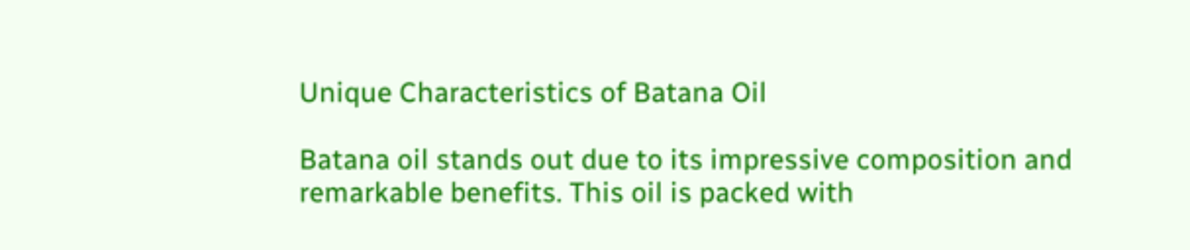Unique Characteristics of Batana Oil

Batana oil stands out due to its impressive composition and remarkable benefits. This oil is packed with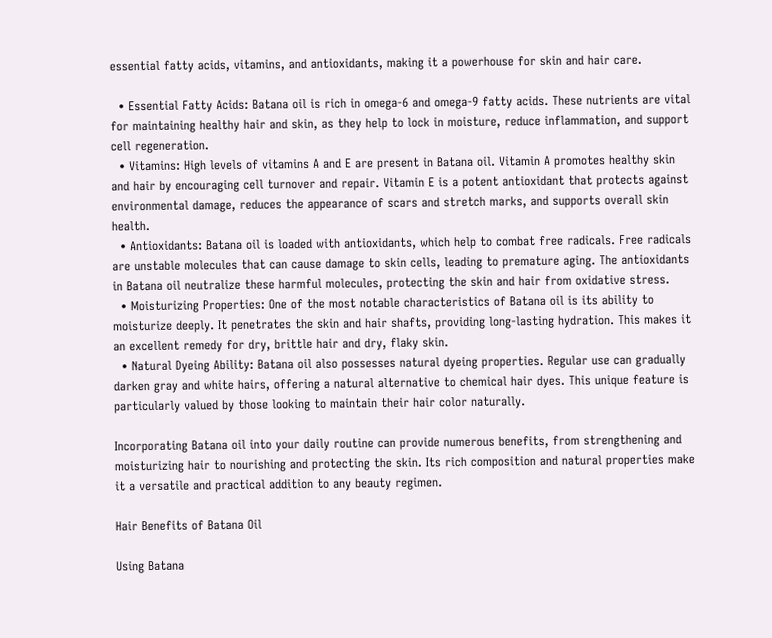essential fatty acids, vitamins, and antioxidants, making it a powerhouse for skin and hair care.

  • Essential Fatty Acids: Batana oil is rich in omega-6 and omega-9 fatty acids. These nutrients are vital for maintaining healthy hair and skin, as they help to lock in moisture, reduce inflammation, and support cell regeneration.
  • Vitamins: High levels of vitamins A and E are present in Batana oil. Vitamin A promotes healthy skin and hair by encouraging cell turnover and repair. Vitamin E is a potent antioxidant that protects against environmental damage, reduces the appearance of scars and stretch marks, and supports overall skin health.
  • Antioxidants: Batana oil is loaded with antioxidants, which help to combat free radicals. Free radicals are unstable molecules that can cause damage to skin cells, leading to premature aging. The antioxidants in Batana oil neutralize these harmful molecules, protecting the skin and hair from oxidative stress.
  • Moisturizing Properties: One of the most notable characteristics of Batana oil is its ability to moisturize deeply. It penetrates the skin and hair shafts, providing long-lasting hydration. This makes it an excellent remedy for dry, brittle hair and dry, flaky skin.
  • Natural Dyeing Ability: Batana oil also possesses natural dyeing properties. Regular use can gradually darken gray and white hairs, offering a natural alternative to chemical hair dyes. This unique feature is particularly valued by those looking to maintain their hair color naturally.

Incorporating Batana oil into your daily routine can provide numerous benefits, from strengthening and moisturizing hair to nourishing and protecting the skin. Its rich composition and natural properties make it a versatile and practical addition to any beauty regimen.

Hair Benefits of Batana Oil

Using Batana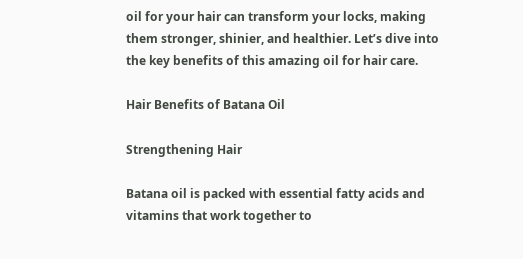oil for your hair can transform your locks, making them stronger, shinier, and healthier. Let’s dive into the key benefits of this amazing oil for hair care.

Hair Benefits of Batana Oil

Strengthening Hair

Batana oil is packed with essential fatty acids and vitamins that work together to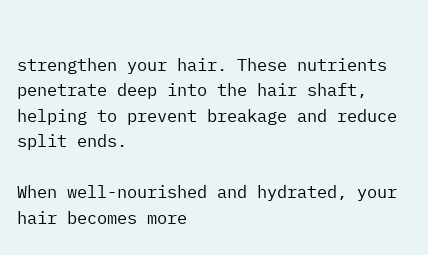strengthen your hair. These nutrients penetrate deep into the hair shaft, helping to prevent breakage and reduce split ends.

When well-nourished and hydrated, your hair becomes more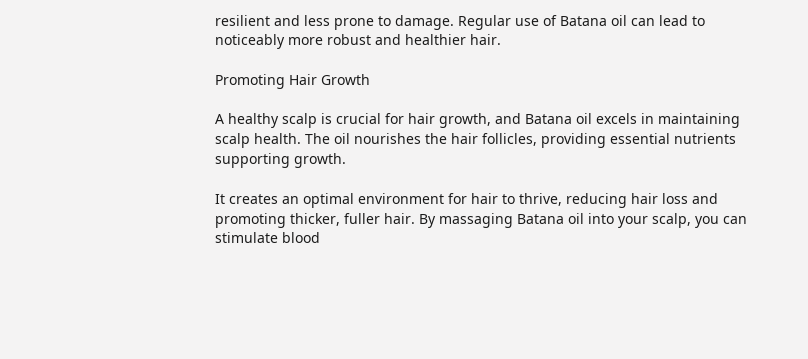resilient and less prone to damage. Regular use of Batana oil can lead to noticeably more robust and healthier hair.

Promoting Hair Growth

A healthy scalp is crucial for hair growth, and Batana oil excels in maintaining scalp health. The oil nourishes the hair follicles, providing essential nutrients supporting growth.

It creates an optimal environment for hair to thrive, reducing hair loss and promoting thicker, fuller hair. By massaging Batana oil into your scalp, you can stimulate blood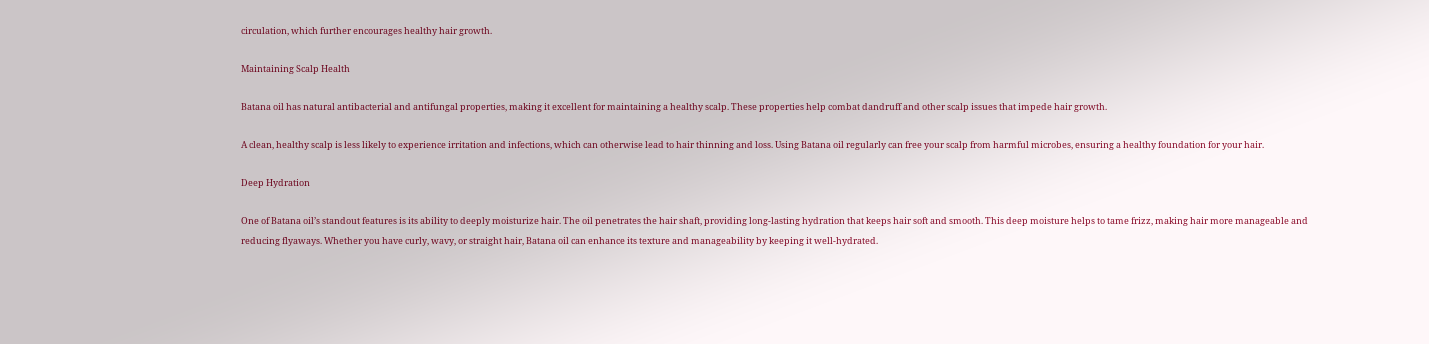circulation, which further encourages healthy hair growth.

Maintaining Scalp Health

Batana oil has natural antibacterial and antifungal properties, making it excellent for maintaining a healthy scalp. These properties help combat dandruff and other scalp issues that impede hair growth.

A clean, healthy scalp is less likely to experience irritation and infections, which can otherwise lead to hair thinning and loss. Using Batana oil regularly can free your scalp from harmful microbes, ensuring a healthy foundation for your hair.

Deep Hydration

One of Batana oil’s standout features is its ability to deeply moisturize hair. The oil penetrates the hair shaft, providing long-lasting hydration that keeps hair soft and smooth. This deep moisture helps to tame frizz, making hair more manageable and reducing flyaways. Whether you have curly, wavy, or straight hair, Batana oil can enhance its texture and manageability by keeping it well-hydrated.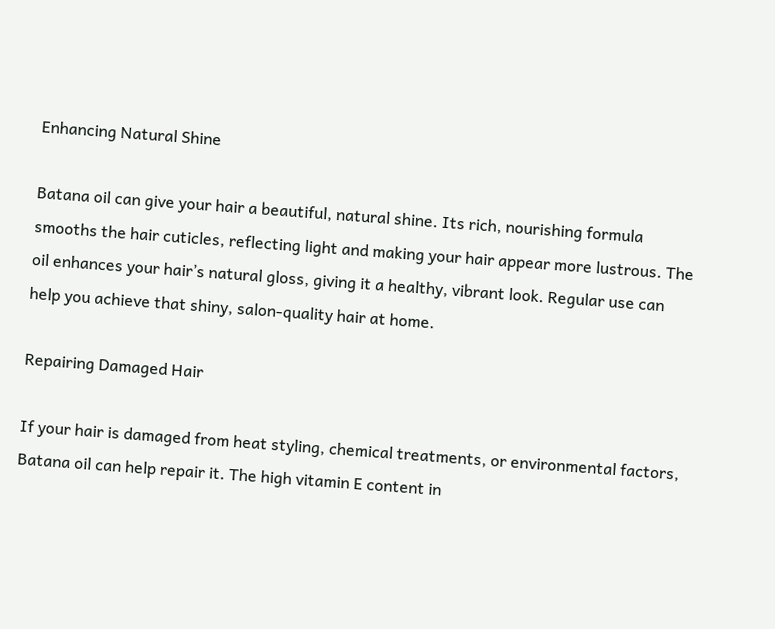Enhancing Natural Shine

Batana oil can give your hair a beautiful, natural shine. Its rich, nourishing formula smooths the hair cuticles, reflecting light and making your hair appear more lustrous. The oil enhances your hair’s natural gloss, giving it a healthy, vibrant look. Regular use can help you achieve that shiny, salon-quality hair at home.

Repairing Damaged Hair

If your hair is damaged from heat styling, chemical treatments, or environmental factors, Batana oil can help repair it. The high vitamin E content in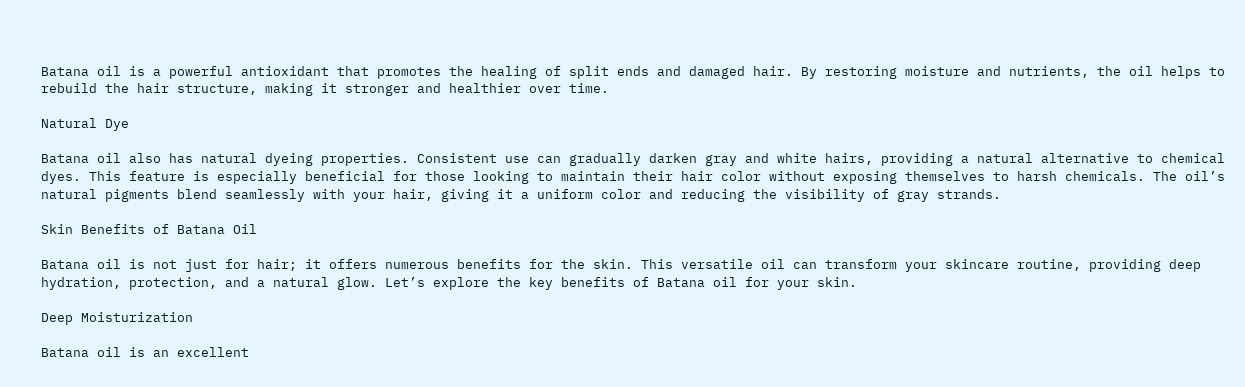Batana oil is a powerful antioxidant that promotes the healing of split ends and damaged hair. By restoring moisture and nutrients, the oil helps to rebuild the hair structure, making it stronger and healthier over time.

Natural Dye

Batana oil also has natural dyeing properties. Consistent use can gradually darken gray and white hairs, providing a natural alternative to chemical dyes. This feature is especially beneficial for those looking to maintain their hair color without exposing themselves to harsh chemicals. The oil’s natural pigments blend seamlessly with your hair, giving it a uniform color and reducing the visibility of gray strands.

Skin Benefits of Batana Oil

Batana oil is not just for hair; it offers numerous benefits for the skin. This versatile oil can transform your skincare routine, providing deep hydration, protection, and a natural glow. Let’s explore the key benefits of Batana oil for your skin.

Deep Moisturization

Batana oil is an excellent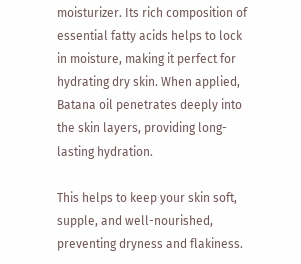moisturizer. Its rich composition of essential fatty acids helps to lock in moisture, making it perfect for hydrating dry skin. When applied, Batana oil penetrates deeply into the skin layers, providing long-lasting hydration.

This helps to keep your skin soft, supple, and well-nourished, preventing dryness and flakiness.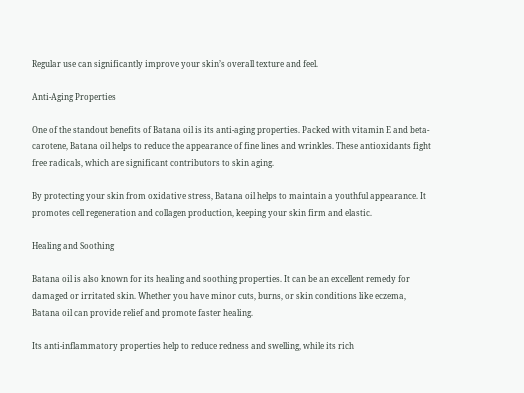Regular use can significantly improve your skin’s overall texture and feel.

Anti-Aging Properties

One of the standout benefits of Batana oil is its anti-aging properties. Packed with vitamin E and beta-carotene, Batana oil helps to reduce the appearance of fine lines and wrinkles. These antioxidants fight free radicals, which are significant contributors to skin aging.

By protecting your skin from oxidative stress, Batana oil helps to maintain a youthful appearance. It promotes cell regeneration and collagen production, keeping your skin firm and elastic.

Healing and Soothing

Batana oil is also known for its healing and soothing properties. It can be an excellent remedy for damaged or irritated skin. Whether you have minor cuts, burns, or skin conditions like eczema, Batana oil can provide relief and promote faster healing.

Its anti-inflammatory properties help to reduce redness and swelling, while its rich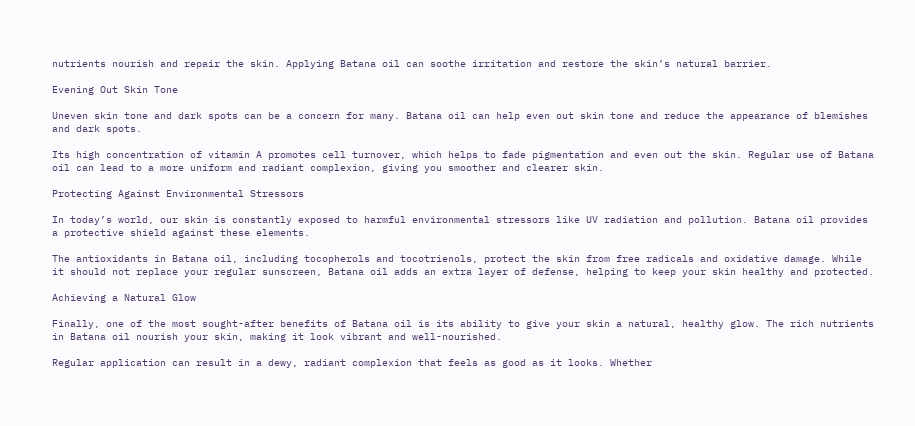nutrients nourish and repair the skin. Applying Batana oil can soothe irritation and restore the skin’s natural barrier.

Evening Out Skin Tone

Uneven skin tone and dark spots can be a concern for many. Batana oil can help even out skin tone and reduce the appearance of blemishes and dark spots.

Its high concentration of vitamin A promotes cell turnover, which helps to fade pigmentation and even out the skin. Regular use of Batana oil can lead to a more uniform and radiant complexion, giving you smoother and clearer skin.

Protecting Against Environmental Stressors

In today’s world, our skin is constantly exposed to harmful environmental stressors like UV radiation and pollution. Batana oil provides a protective shield against these elements.

The antioxidants in Batana oil, including tocopherols and tocotrienols, protect the skin from free radicals and oxidative damage. While it should not replace your regular sunscreen, Batana oil adds an extra layer of defense, helping to keep your skin healthy and protected.

Achieving a Natural Glow

Finally, one of the most sought-after benefits of Batana oil is its ability to give your skin a natural, healthy glow. The rich nutrients in Batana oil nourish your skin, making it look vibrant and well-nourished.

Regular application can result in a dewy, radiant complexion that feels as good as it looks. Whether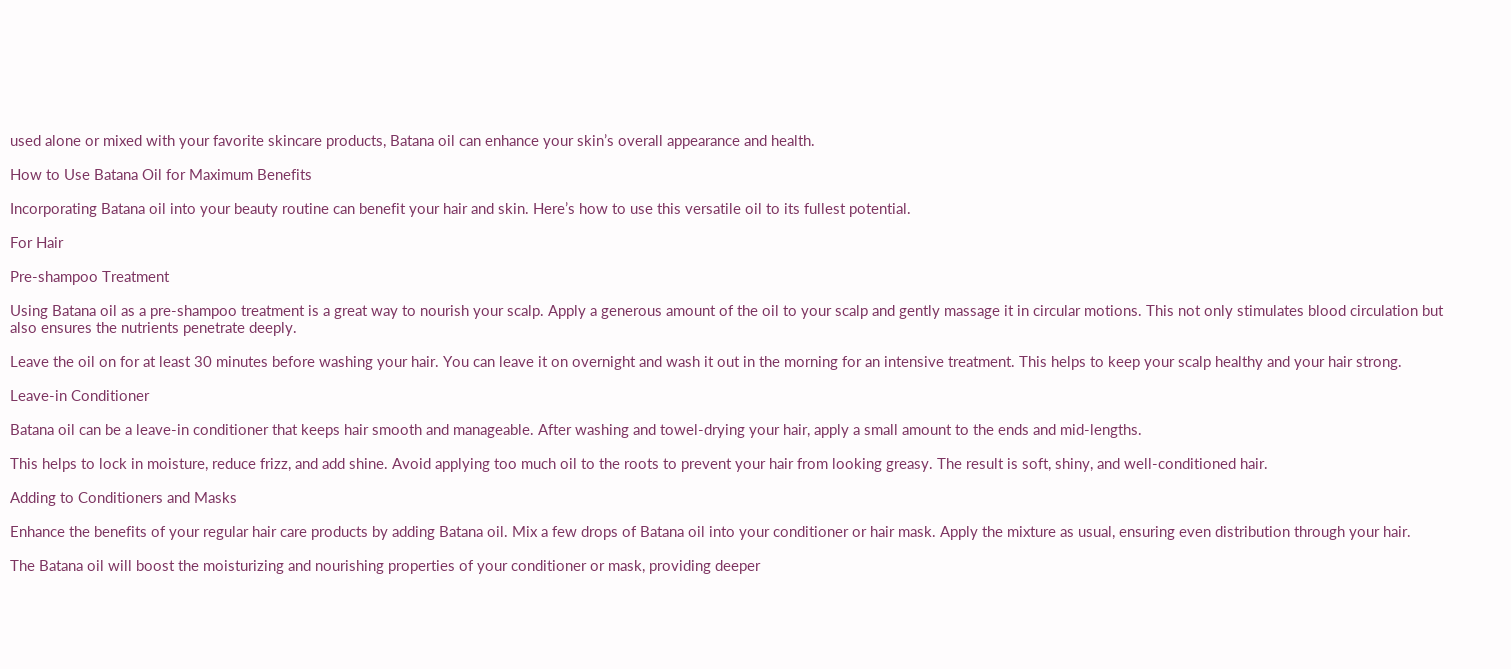used alone or mixed with your favorite skincare products, Batana oil can enhance your skin’s overall appearance and health.

How to Use Batana Oil for Maximum Benefits

Incorporating Batana oil into your beauty routine can benefit your hair and skin. Here’s how to use this versatile oil to its fullest potential.

For Hair

Pre-shampoo Treatment

Using Batana oil as a pre-shampoo treatment is a great way to nourish your scalp. Apply a generous amount of the oil to your scalp and gently massage it in circular motions. This not only stimulates blood circulation but also ensures the nutrients penetrate deeply.

Leave the oil on for at least 30 minutes before washing your hair. You can leave it on overnight and wash it out in the morning for an intensive treatment. This helps to keep your scalp healthy and your hair strong.

Leave-in Conditioner

Batana oil can be a leave-in conditioner that keeps hair smooth and manageable. After washing and towel-drying your hair, apply a small amount to the ends and mid-lengths.

This helps to lock in moisture, reduce frizz, and add shine. Avoid applying too much oil to the roots to prevent your hair from looking greasy. The result is soft, shiny, and well-conditioned hair.

Adding to Conditioners and Masks

Enhance the benefits of your regular hair care products by adding Batana oil. Mix a few drops of Batana oil into your conditioner or hair mask. Apply the mixture as usual, ensuring even distribution through your hair.

The Batana oil will boost the moisturizing and nourishing properties of your conditioner or mask, providing deeper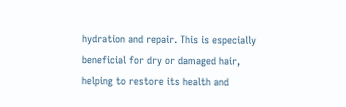hydration and repair. This is especially beneficial for dry or damaged hair, helping to restore its health and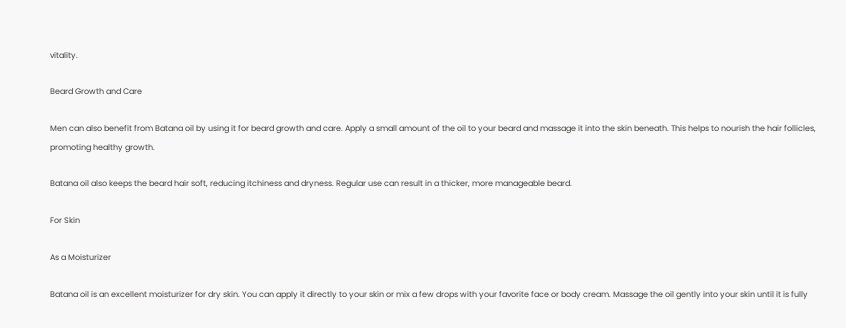vitality.

Beard Growth and Care

Men can also benefit from Batana oil by using it for beard growth and care. Apply a small amount of the oil to your beard and massage it into the skin beneath. This helps to nourish the hair follicles, promoting healthy growth.

Batana oil also keeps the beard hair soft, reducing itchiness and dryness. Regular use can result in a thicker, more manageable beard.

For Skin

As a Moisturizer

Batana oil is an excellent moisturizer for dry skin. You can apply it directly to your skin or mix a few drops with your favorite face or body cream. Massage the oil gently into your skin until it is fully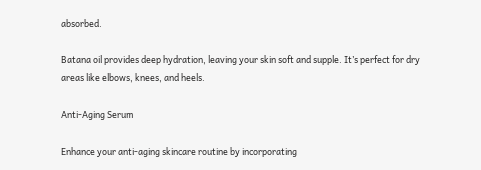absorbed.

Batana oil provides deep hydration, leaving your skin soft and supple. It’s perfect for dry areas like elbows, knees, and heels.

Anti-Aging Serum

Enhance your anti-aging skincare routine by incorporating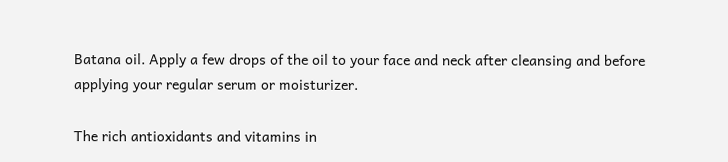Batana oil. Apply a few drops of the oil to your face and neck after cleansing and before applying your regular serum or moisturizer.

The rich antioxidants and vitamins in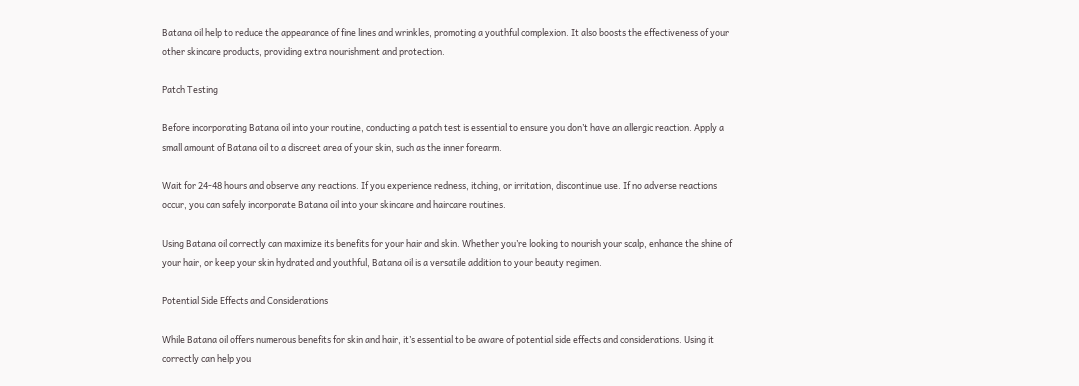Batana oil help to reduce the appearance of fine lines and wrinkles, promoting a youthful complexion. It also boosts the effectiveness of your other skincare products, providing extra nourishment and protection.

Patch Testing

Before incorporating Batana oil into your routine, conducting a patch test is essential to ensure you don’t have an allergic reaction. Apply a small amount of Batana oil to a discreet area of your skin, such as the inner forearm.

Wait for 24-48 hours and observe any reactions. If you experience redness, itching, or irritation, discontinue use. If no adverse reactions occur, you can safely incorporate Batana oil into your skincare and haircare routines.

Using Batana oil correctly can maximize its benefits for your hair and skin. Whether you’re looking to nourish your scalp, enhance the shine of your hair, or keep your skin hydrated and youthful, Batana oil is a versatile addition to your beauty regimen.

Potential Side Effects and Considerations

While Batana oil offers numerous benefits for skin and hair, it’s essential to be aware of potential side effects and considerations. Using it correctly can help you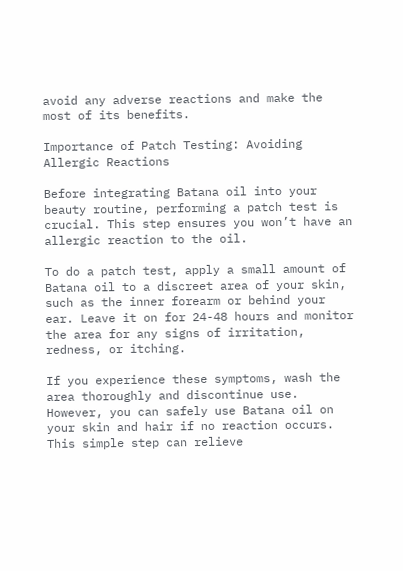avoid any adverse reactions and make the most of its benefits.

Importance of Patch Testing: Avoiding Allergic Reactions

Before integrating Batana oil into your beauty routine, performing a patch test is crucial. This step ensures you won’t have an allergic reaction to the oil.

To do a patch test, apply a small amount of Batana oil to a discreet area of your skin, such as the inner forearm or behind your ear. Leave it on for 24-48 hours and monitor the area for any signs of irritation, redness, or itching.

If you experience these symptoms, wash the area thoroughly and discontinue use. However, you can safely use Batana oil on your skin and hair if no reaction occurs. This simple step can relieve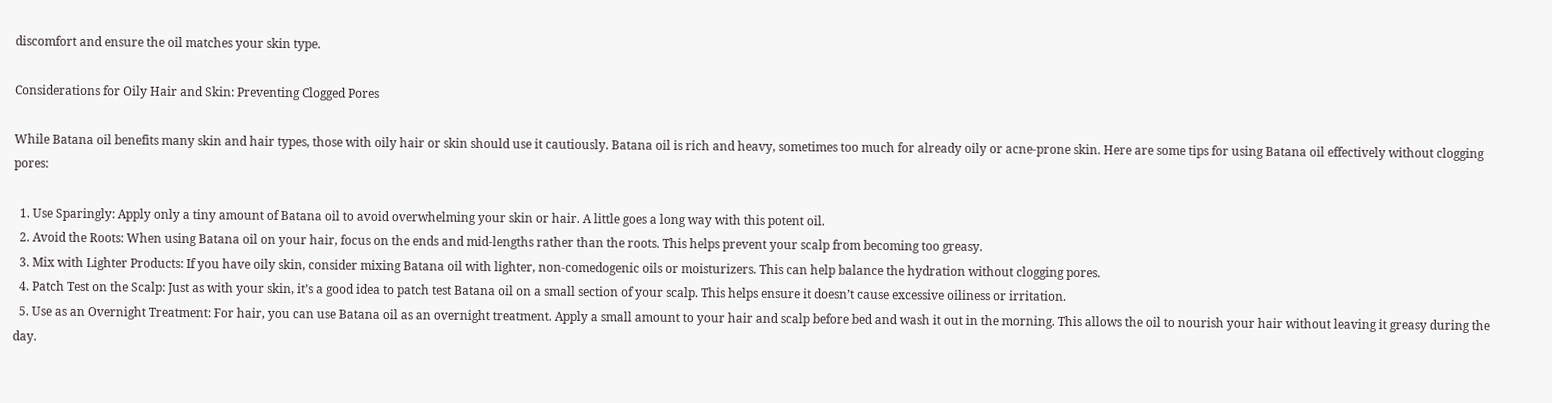discomfort and ensure the oil matches your skin type.

Considerations for Oily Hair and Skin: Preventing Clogged Pores

While Batana oil benefits many skin and hair types, those with oily hair or skin should use it cautiously. Batana oil is rich and heavy, sometimes too much for already oily or acne-prone skin. Here are some tips for using Batana oil effectively without clogging pores:

  1. Use Sparingly: Apply only a tiny amount of Batana oil to avoid overwhelming your skin or hair. A little goes a long way with this potent oil.
  2. Avoid the Roots: When using Batana oil on your hair, focus on the ends and mid-lengths rather than the roots. This helps prevent your scalp from becoming too greasy.
  3. Mix with Lighter Products: If you have oily skin, consider mixing Batana oil with lighter, non-comedogenic oils or moisturizers. This can help balance the hydration without clogging pores.
  4. Patch Test on the Scalp: Just as with your skin, it’s a good idea to patch test Batana oil on a small section of your scalp. This helps ensure it doesn’t cause excessive oiliness or irritation.
  5. Use as an Overnight Treatment: For hair, you can use Batana oil as an overnight treatment. Apply a small amount to your hair and scalp before bed and wash it out in the morning. This allows the oil to nourish your hair without leaving it greasy during the day.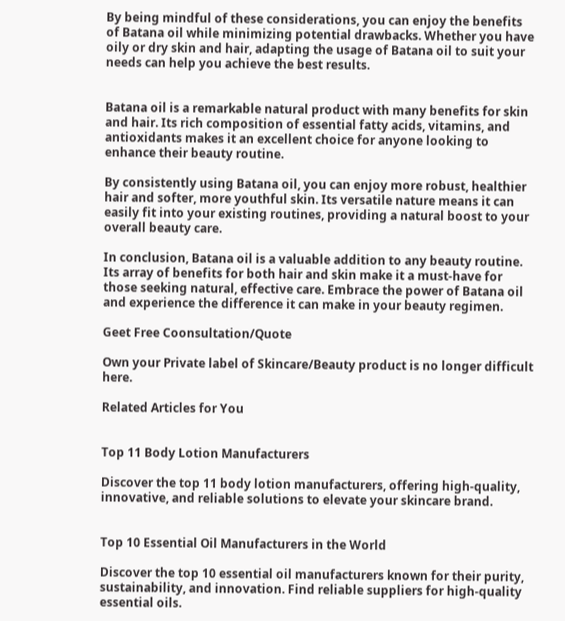By being mindful of these considerations, you can enjoy the benefits of Batana oil while minimizing potential drawbacks. Whether you have oily or dry skin and hair, adapting the usage of Batana oil to suit your needs can help you achieve the best results.


Batana oil is a remarkable natural product with many benefits for skin and hair. Its rich composition of essential fatty acids, vitamins, and antioxidants makes it an excellent choice for anyone looking to enhance their beauty routine.

By consistently using Batana oil, you can enjoy more robust, healthier hair and softer, more youthful skin. Its versatile nature means it can easily fit into your existing routines, providing a natural boost to your overall beauty care.

In conclusion, Batana oil is a valuable addition to any beauty routine. Its array of benefits for both hair and skin make it a must-have for those seeking natural, effective care. Embrace the power of Batana oil and experience the difference it can make in your beauty regimen.

Geet Free Coonsultation/Quote

Own your Private label of Skincare/Beauty product is no longer difficult here.

Related Articles for You


Top 11 Body Lotion Manufacturers

Discover the top 11 body lotion manufacturers, offering high-quality, innovative, and reliable solutions to elevate your skincare brand.


Top 10 Essential Oil Manufacturers in the World

Discover the top 10 essential oil manufacturers known for their purity, sustainability, and innovation. Find reliable suppliers for high-quality essential oils.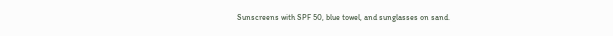Sunscreens with SPF 50, blue towel, and sunglasses on sand.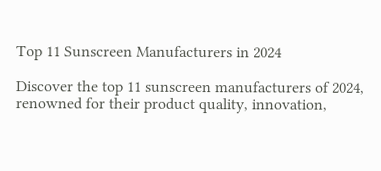Top 11 Sunscreen Manufacturers in 2024

Discover the top 11 sunscreen manufacturers of 2024, renowned for their product quality, innovation,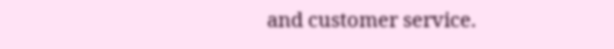and customer service.